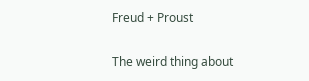Freud + Proust

The weird thing about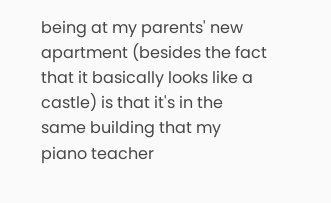being at my parents' new apartment (besides the fact that it basically looks like a castle) is that it's in the same building that my piano teacher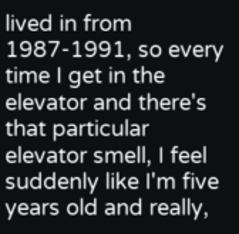lived in from 1987-1991, so every time I get in the elevator and there's that particular elevator smell, I feel suddenly like I'm five years old and really,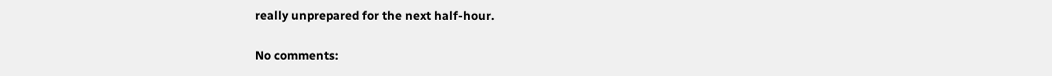really unprepared for the next half-hour.

No comments: